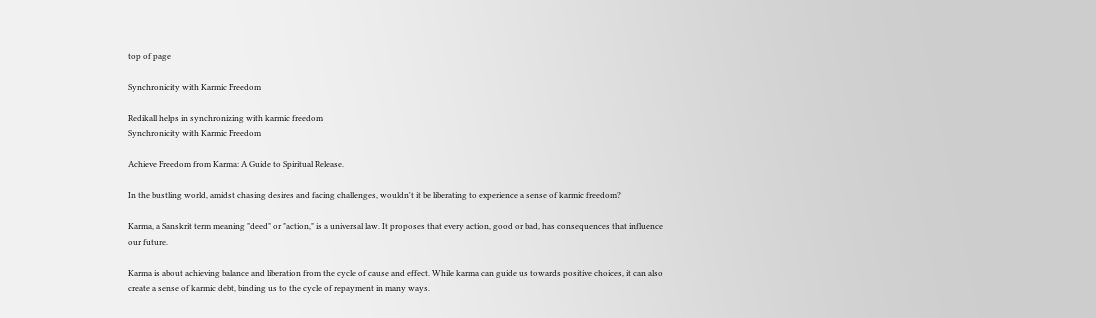top of page

Synchronicity with Karmic Freedom

Redikall helps in synchronizing with karmic freedom
Synchronicity with Karmic Freedom

Achieve Freedom from Karma: A Guide to Spiritual Release.

In the bustling world, amidst chasing desires and facing challenges, wouldn't it be liberating to experience a sense of karmic freedom?

Karma, a Sanskrit term meaning "deed" or "action," is a universal law. It proposes that every action, good or bad, has consequences that influence our future.

Karma is about achieving balance and liberation from the cycle of cause and effect. While karma can guide us towards positive choices, it can also create a sense of karmic debt, binding us to the cycle of repayment in many ways.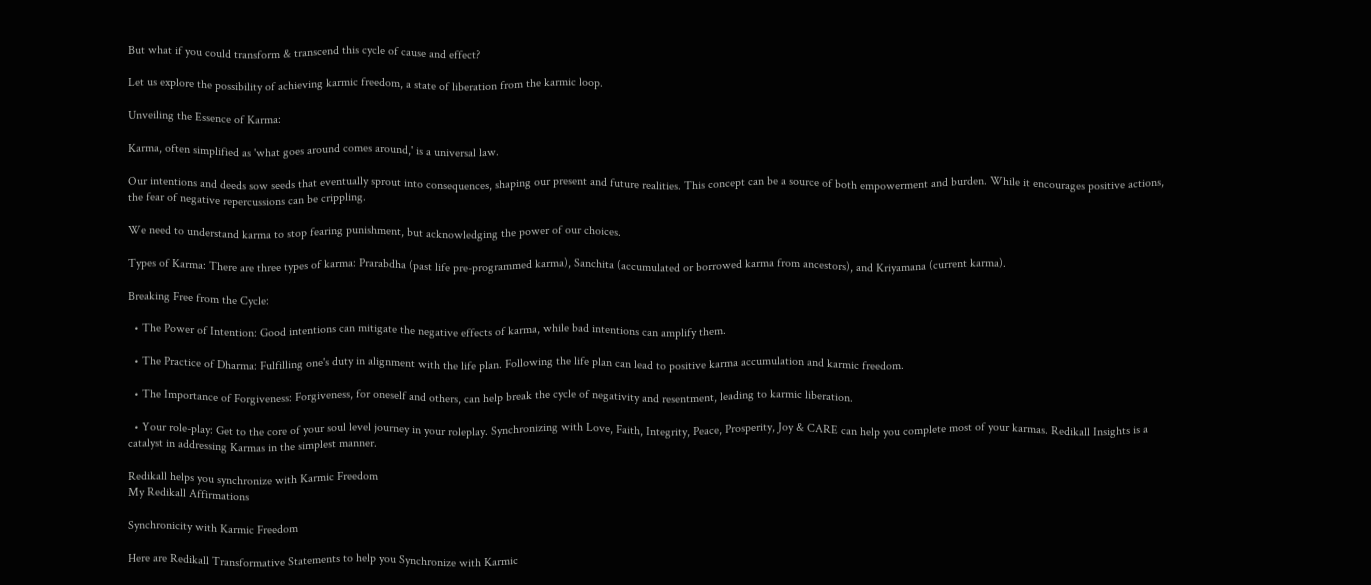But what if you could transform & transcend this cycle of cause and effect?

Let us explore the possibility of achieving karmic freedom, a state of liberation from the karmic loop.

Unveiling the Essence of Karma:

Karma, often simplified as 'what goes around comes around,' is a universal law.

Our intentions and deeds sow seeds that eventually sprout into consequences, shaping our present and future realities. This concept can be a source of both empowerment and burden. While it encourages positive actions, the fear of negative repercussions can be crippling.

We need to understand karma to stop fearing punishment, but acknowledging the power of our choices.

Types of Karma: There are three types of karma: Prarabdha (past life pre-programmed karma), Sanchita (accumulated or borrowed karma from ancestors), and Kriyamana (current karma).

Breaking Free from the Cycle:

  • The Power of Intention: Good intentions can mitigate the negative effects of karma, while bad intentions can amplify them.

  • The Practice of Dharma: Fulfilling one's duty in alignment with the life plan. Following the life plan can lead to positive karma accumulation and karmic freedom.

  • The Importance of Forgiveness: Forgiveness, for oneself and others, can help break the cycle of negativity and resentment, leading to karmic liberation.

  • Your role-play: Get to the core of your soul level journey in your roleplay. Synchronizing with Love, Faith, Integrity, Peace, Prosperity, Joy & CARE can help you complete most of your karmas. Redikall Insights is a catalyst in addressing Karmas in the simplest manner.

Redikall helps you synchronize with Karmic Freedom
My Redikall Affirmations

Synchronicity with Karmic Freedom

Here are Redikall Transformative Statements to help you Synchronize with Karmic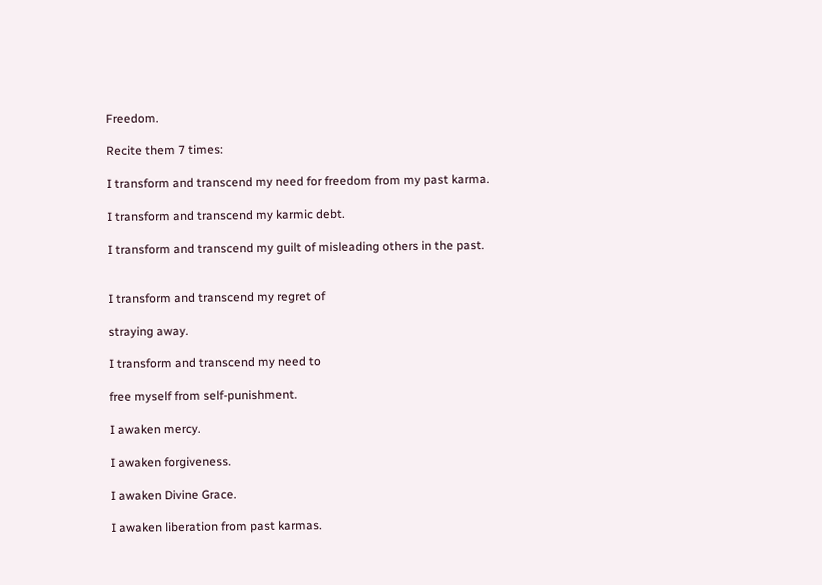Freedom.

Recite them 7 times:

I transform and transcend my need for freedom from my past karma.

I transform and transcend my karmic debt.

I transform and transcend my guilt of misleading others in the past.


I transform and transcend my regret of

straying away.

I transform and transcend my need to

free myself from self-punishment.

I awaken mercy.

I awaken forgiveness.

I awaken Divine Grace.

I awaken liberation from past karmas.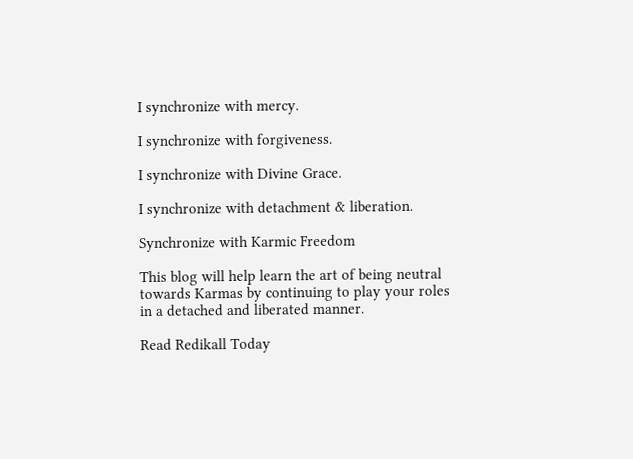I synchronize with mercy.

I synchronize with forgiveness.

I synchronize with Divine Grace.

I synchronize with detachment & liberation.

Synchronize with Karmic Freedom

This blog will help learn the art of being neutral towards Karmas by continuing to play your roles in a detached and liberated manner.

Read Redikall Today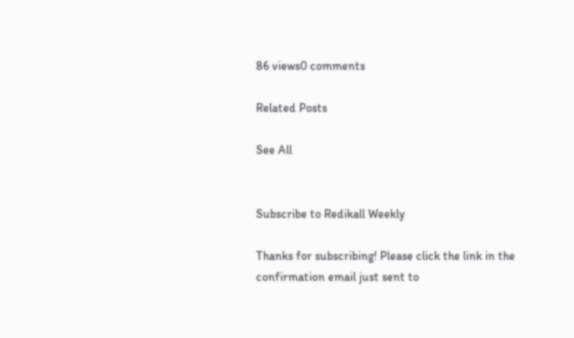86 views0 comments

Related Posts

See All


Subscribe to Redikall Weekly

Thanks for subscribing! Please click the link in the confirmation email just sent to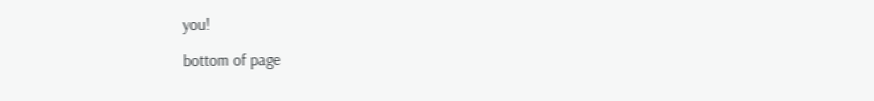you!

bottom of page